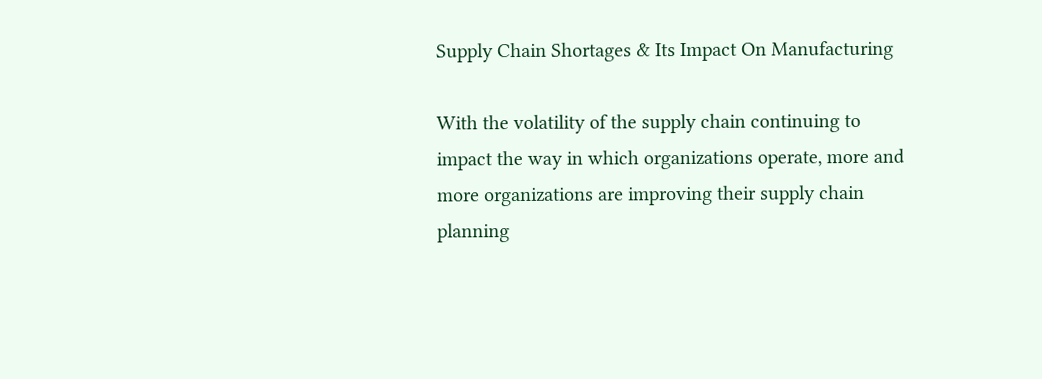Supply Chain Shortages & Its Impact On Manufacturing

With the volatility of the supply chain continuing to impact the way in which organizations operate, more and more organizations are improving their supply chain planning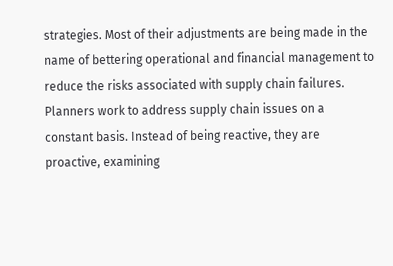strategies. Most of their adjustments are being made in the name of bettering operational and financial management to reduce the risks associated with supply chain failures. Planners work to address supply chain issues on a constant basis. Instead of being reactive, they are proactive, examining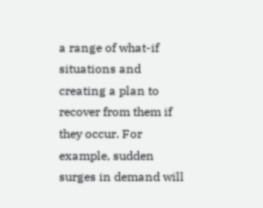a range of what-if situations and creating a plan to recover from them if they occur. For example, sudden surges in demand will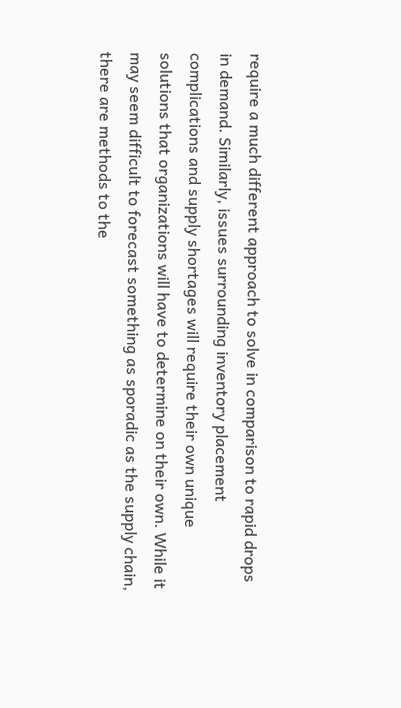require a much different approach to solve in comparison to rapid drops in demand. Similarly, issues surrounding inventory placement complications and supply shortages will require their own unique solutions that organizations will have to determine on their own. While it may seem difficult to forecast something as sporadic as the supply chain, there are methods to the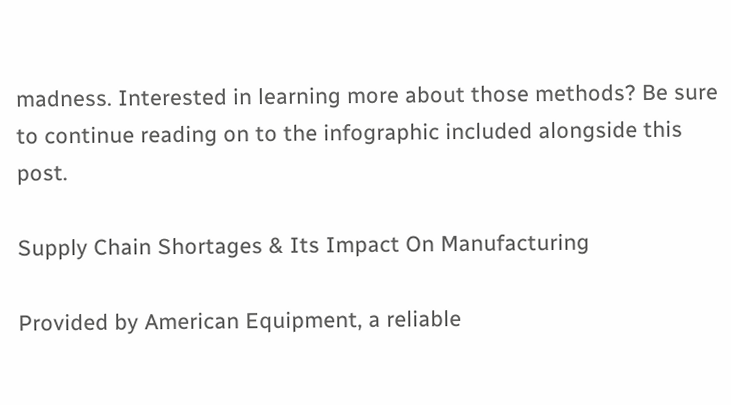madness. Interested in learning more about those methods? Be sure to continue reading on to the infographic included alongside this post.

Supply Chain Shortages & Its Impact On Manufacturing

Provided by American Equipment, a reliable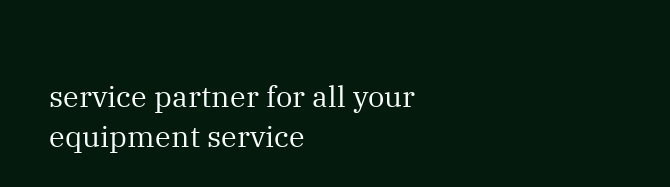service partner for all your equipment service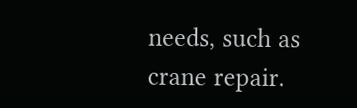needs, such as crane repair.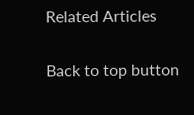Related Articles

Back to top button